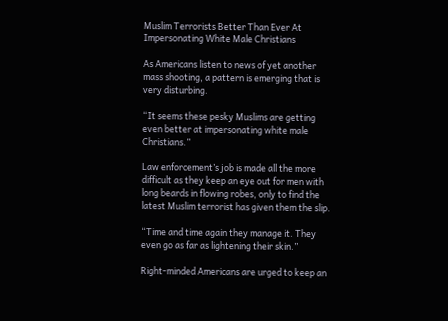Muslim Terrorists Better Than Ever At Impersonating White Male Christians

As Americans listen to news of yet another mass shooting, a pattern is emerging that is very disturbing.

“It seems these pesky Muslims are getting even better at impersonating white male Christians.”

Law enforcement’s job is made all the more difficult as they keep an eye out for men with long beards in flowing robes, only to find the latest Muslim terrorist has given them the slip.

“Time and time again they manage it. They even go as far as lightening their skin.”

Right-minded Americans are urged to keep an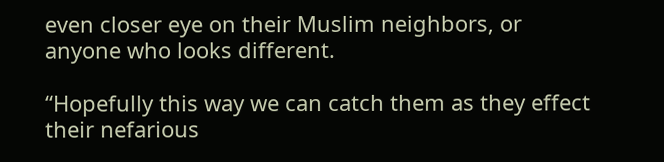even closer eye on their Muslim neighbors, or anyone who looks different.

“Hopefully this way we can catch them as they effect their nefarious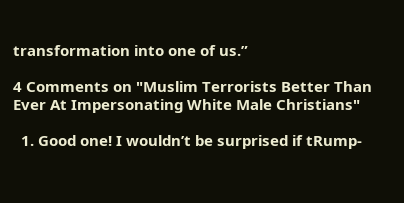transformation into one of us.”

4 Comments on "Muslim Terrorists Better Than Ever At Impersonating White Male Christians"

  1. Good one! I wouldn’t be surprised if tRump-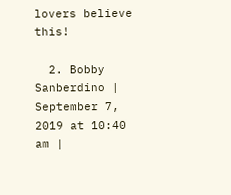lovers believe this!

  2. Bobby Sanberdino | September 7, 2019 at 10:40 am |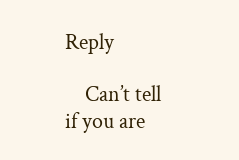Reply

    Can’t tell if you are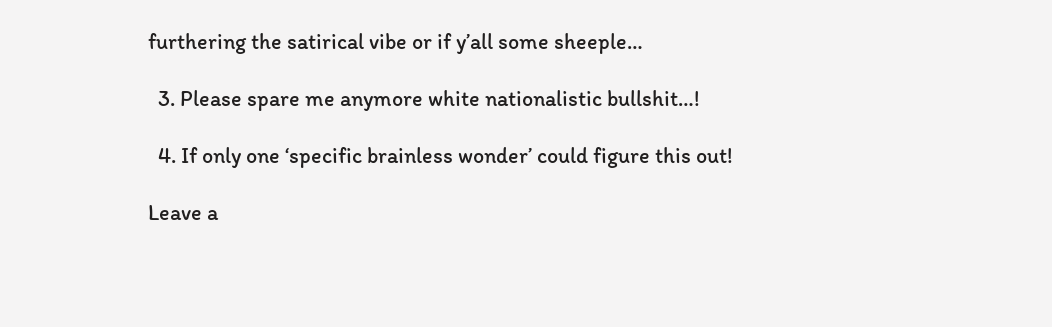furthering the satirical vibe or if y’all some sheeple…

  3. Please spare me anymore white nationalistic bullshit…!

  4. If only one ‘specific brainless wonder’ could figure this out!

Leave a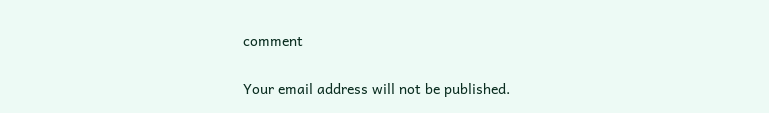comment

Your email address will not be published.